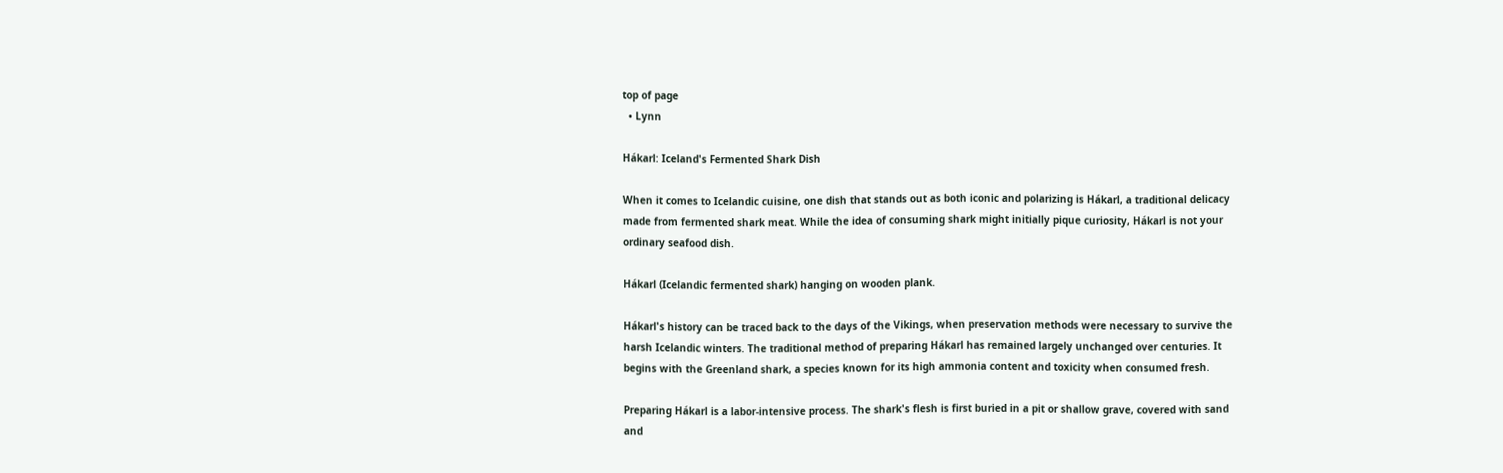top of page
  • Lynn

Hákarl: Iceland's Fermented Shark Dish

When it comes to Icelandic cuisine, one dish that stands out as both iconic and polarizing is Hákarl, a traditional delicacy made from fermented shark meat. While the idea of consuming shark might initially pique curiosity, Hákarl is not your ordinary seafood dish.

Hákarl (Icelandic fermented shark) hanging on wooden plank.

Hákarl's history can be traced back to the days of the Vikings, when preservation methods were necessary to survive the harsh Icelandic winters. The traditional method of preparing Hákarl has remained largely unchanged over centuries. It begins with the Greenland shark, a species known for its high ammonia content and toxicity when consumed fresh.

Preparing Hákarl is a labor-intensive process. The shark's flesh is first buried in a pit or shallow grave, covered with sand and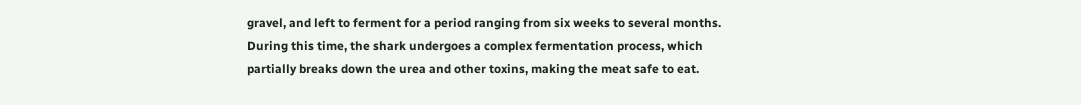gravel, and left to ferment for a period ranging from six weeks to several months. During this time, the shark undergoes a complex fermentation process, which partially breaks down the urea and other toxins, making the meat safe to eat.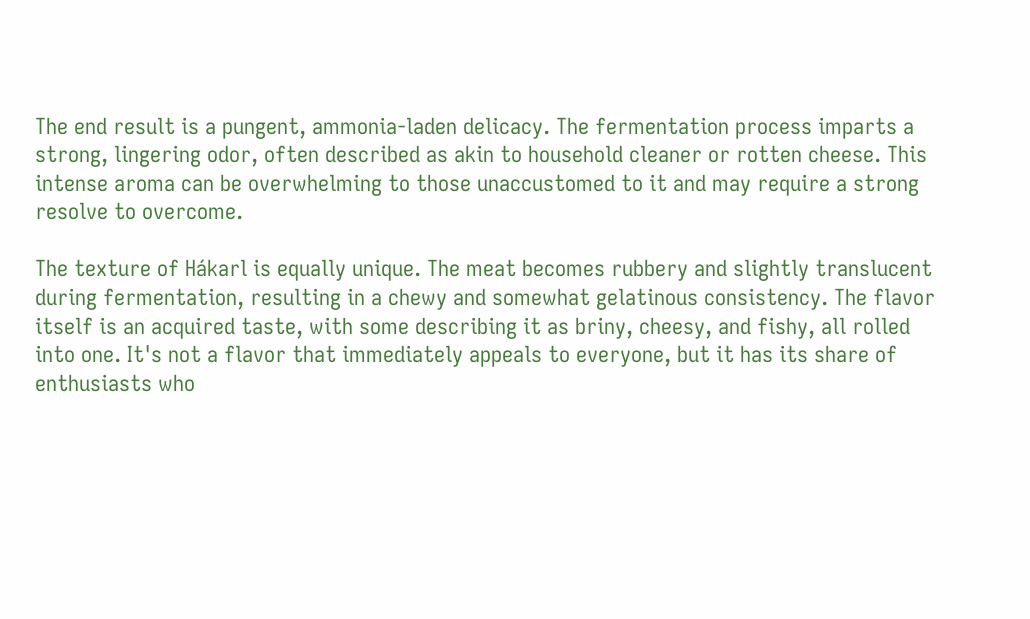The end result is a pungent, ammonia-laden delicacy. The fermentation process imparts a strong, lingering odor, often described as akin to household cleaner or rotten cheese. This intense aroma can be overwhelming to those unaccustomed to it and may require a strong resolve to overcome.

The texture of Hákarl is equally unique. The meat becomes rubbery and slightly translucent during fermentation, resulting in a chewy and somewhat gelatinous consistency. The flavor itself is an acquired taste, with some describing it as briny, cheesy, and fishy, all rolled into one. It's not a flavor that immediately appeals to everyone, but it has its share of enthusiasts who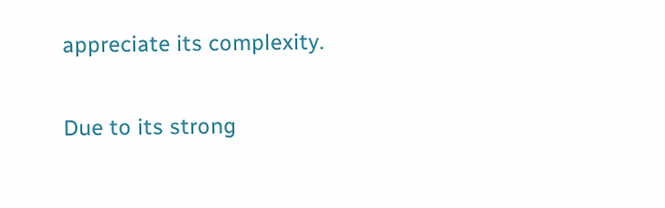appreciate its complexity.

Due to its strong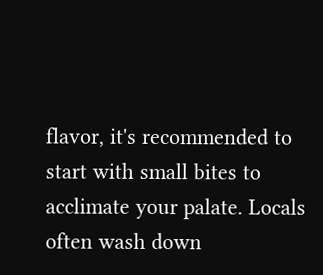flavor, it's recommended to start with small bites to acclimate your palate. Locals often wash down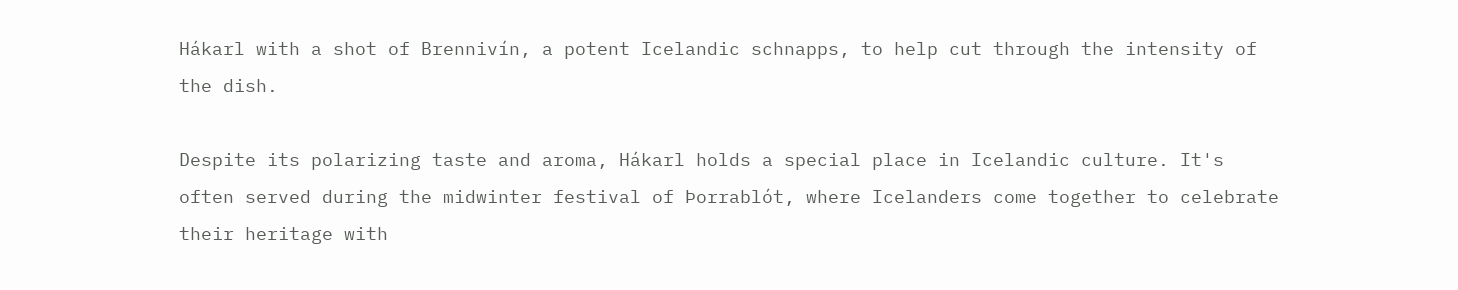Hákarl with a shot of Brennivín, a potent Icelandic schnapps, to help cut through the intensity of the dish.

Despite its polarizing taste and aroma, Hákarl holds a special place in Icelandic culture. It's often served during the midwinter festival of Þorrablót, where Icelanders come together to celebrate their heritage with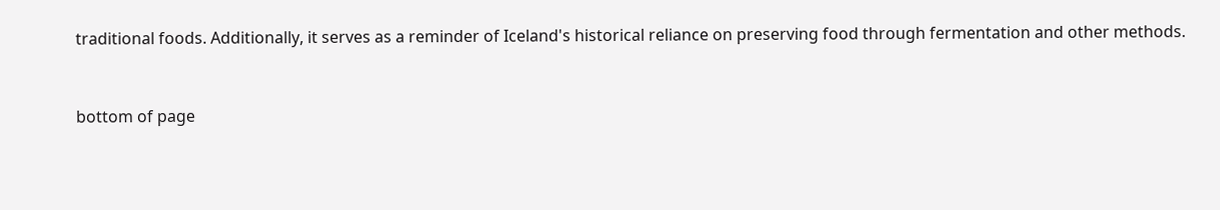traditional foods. Additionally, it serves as a reminder of Iceland's historical reliance on preserving food through fermentation and other methods.


bottom of page